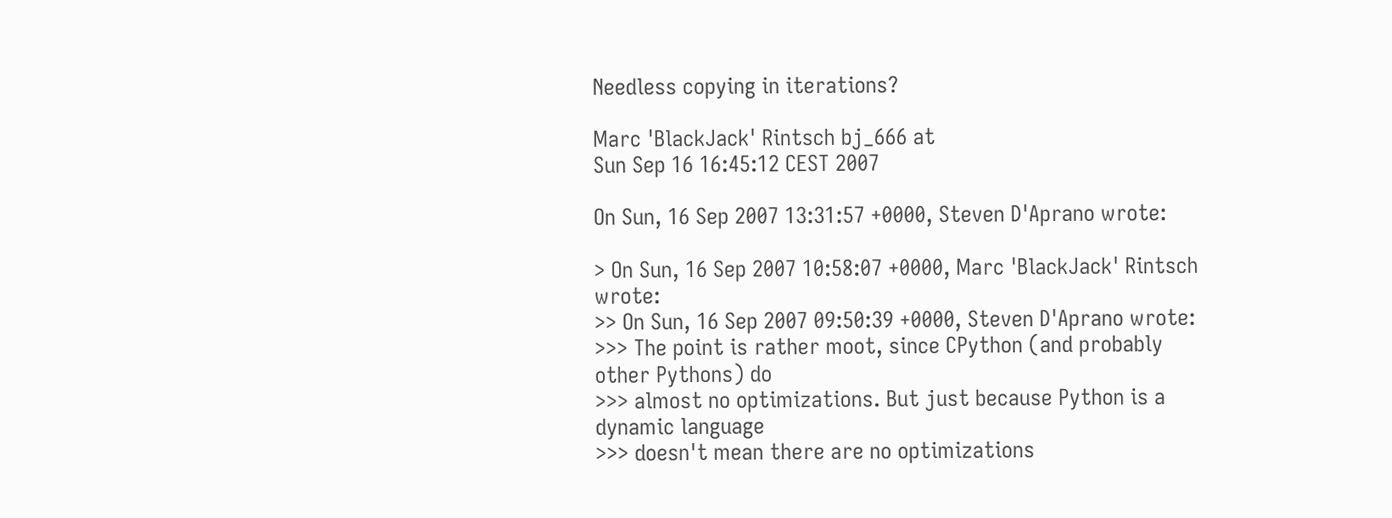Needless copying in iterations?

Marc 'BlackJack' Rintsch bj_666 at
Sun Sep 16 16:45:12 CEST 2007

On Sun, 16 Sep 2007 13:31:57 +0000, Steven D'Aprano wrote:

> On Sun, 16 Sep 2007 10:58:07 +0000, Marc 'BlackJack' Rintsch wrote:
>> On Sun, 16 Sep 2007 09:50:39 +0000, Steven D'Aprano wrote:
>>> The point is rather moot, since CPython (and probably other Pythons) do
>>> almost no optimizations. But just because Python is a dynamic language
>>> doesn't mean there are no optimizations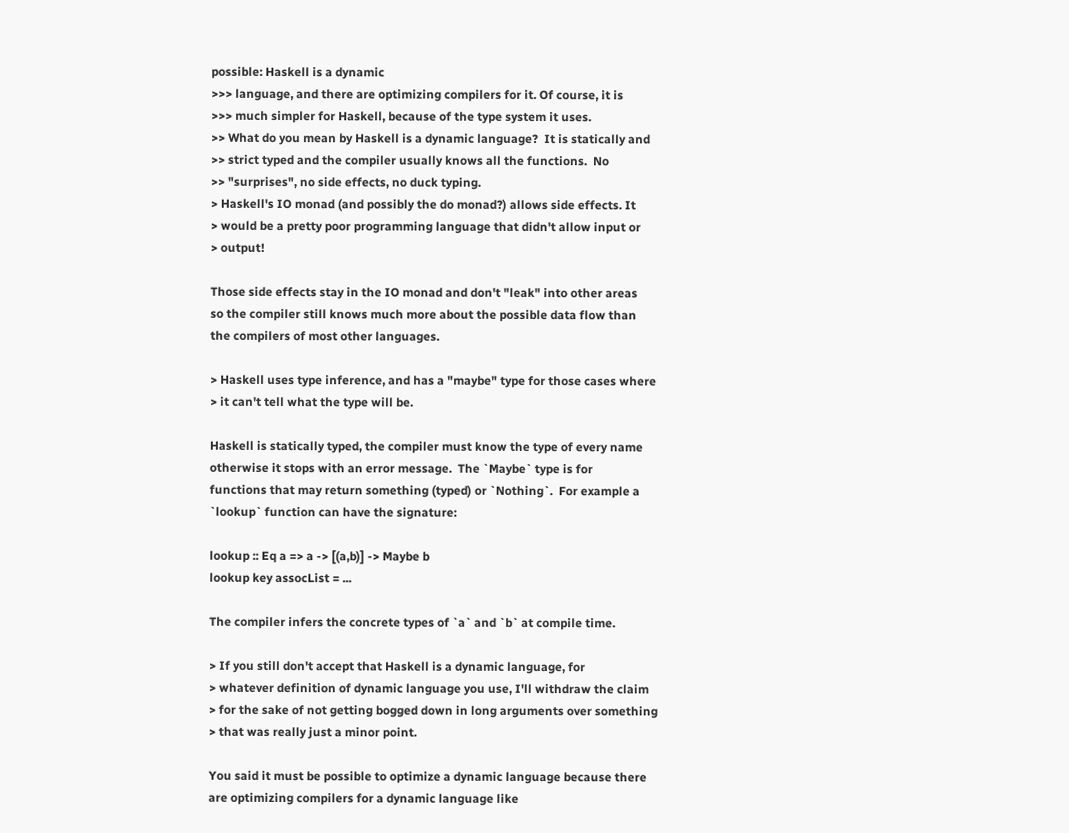possible: Haskell is a dynamic
>>> language, and there are optimizing compilers for it. Of course, it is
>>> much simpler for Haskell, because of the type system it uses.
>> What do you mean by Haskell is a dynamic language?  It is statically and
>> strict typed and the compiler usually knows all the functions.  No
>> "surprises", no side effects, no duck typing.
> Haskell's IO monad (and possibly the do monad?) allows side effects. It
> would be a pretty poor programming language that didn't allow input or
> output!

Those side effects stay in the IO monad and don't "leak" into other areas
so the compiler still knows much more about the possible data flow than
the compilers of most other languages.

> Haskell uses type inference, and has a "maybe" type for those cases where
> it can't tell what the type will be.

Haskell is statically typed, the compiler must know the type of every name
otherwise it stops with an error message.  The `Maybe` type is for
functions that may return something (typed) or `Nothing`.  For example a
`lookup` function can have the signature:

lookup :: Eq a => a -> [(a,b)] -> Maybe b
lookup key assocList = ...

The compiler infers the concrete types of `a` and `b` at compile time.

> If you still don't accept that Haskell is a dynamic language, for
> whatever definition of dynamic language you use, I'll withdraw the claim
> for the sake of not getting bogged down in long arguments over something
> that was really just a minor point.

You said it must be possible to optimize a dynamic language because there
are optimizing compilers for a dynamic language like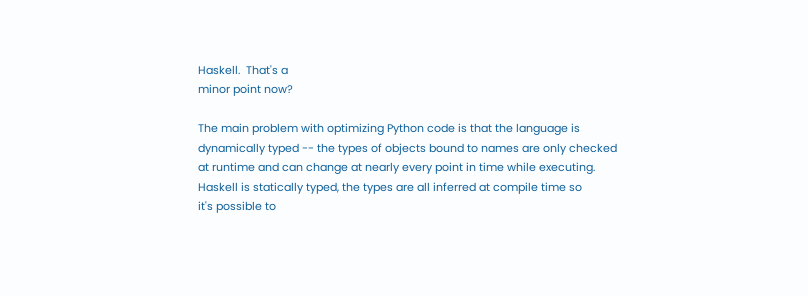Haskell.  That's a
minor point now?

The main problem with optimizing Python code is that the language is
dynamically typed -- the types of objects bound to names are only checked
at runtime and can change at nearly every point in time while executing.
Haskell is statically typed, the types are all inferred at compile time so
it's possible to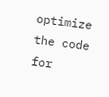optimize the code for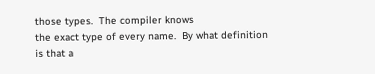those types.  The compiler knows
the exact type of every name.  By what definition is that a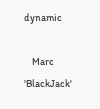dynamic

    Marc 'BlackJack'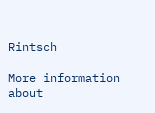Rintsch

More information about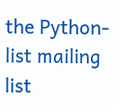the Python-list mailing list